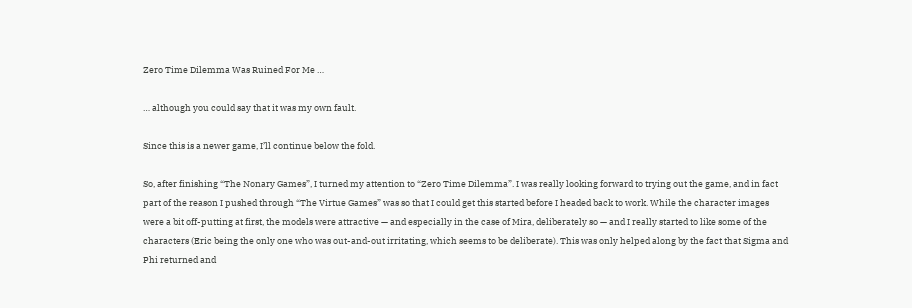Zero Time Dilemma Was Ruined For Me …

… although you could say that it was my own fault.

Since this is a newer game, I’ll continue below the fold.

So, after finishing “The Nonary Games”, I turned my attention to “Zero Time Dilemma”. I was really looking forward to trying out the game, and in fact part of the reason I pushed through “The Virtue Games” was so that I could get this started before I headed back to work. While the character images were a bit off-putting at first, the models were attractive — and especially in the case of Mira, deliberately so — and I really started to like some of the characters (Eric being the only one who was out-and-out irritating, which seems to be deliberate). This was only helped along by the fact that Sigma and Phi returned and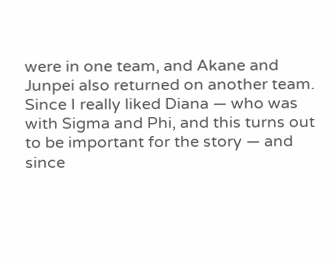were in one team, and Akane and Junpei also returned on another team. Since I really liked Diana — who was with Sigma and Phi, and this turns out to be important for the story — and since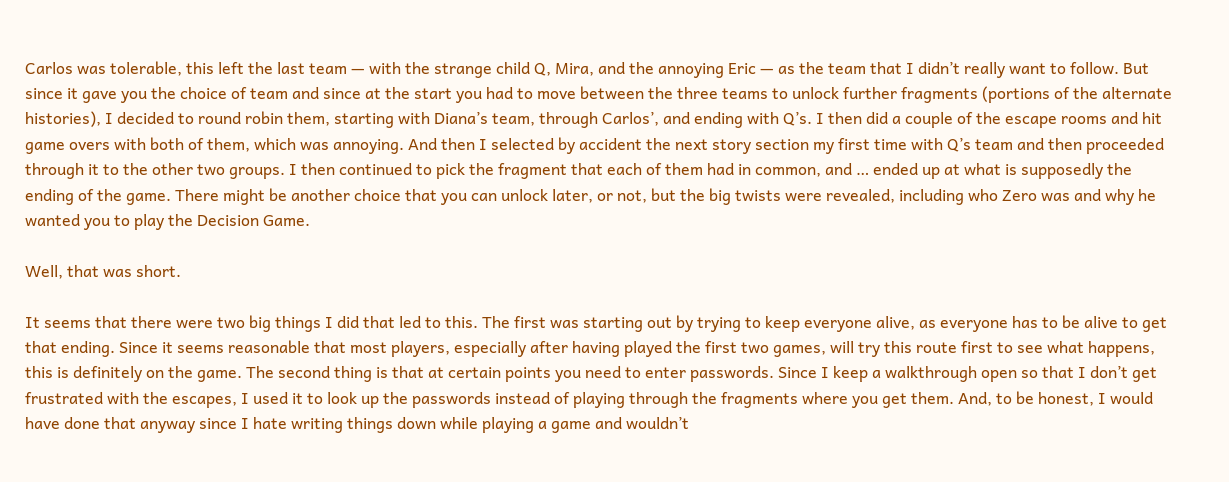Carlos was tolerable, this left the last team — with the strange child Q, Mira, and the annoying Eric — as the team that I didn’t really want to follow. But since it gave you the choice of team and since at the start you had to move between the three teams to unlock further fragments (portions of the alternate histories), I decided to round robin them, starting with Diana’s team, through Carlos’, and ending with Q’s. I then did a couple of the escape rooms and hit game overs with both of them, which was annoying. And then I selected by accident the next story section my first time with Q’s team and then proceeded through it to the other two groups. I then continued to pick the fragment that each of them had in common, and … ended up at what is supposedly the ending of the game. There might be another choice that you can unlock later, or not, but the big twists were revealed, including who Zero was and why he wanted you to play the Decision Game.

Well, that was short.

It seems that there were two big things I did that led to this. The first was starting out by trying to keep everyone alive, as everyone has to be alive to get that ending. Since it seems reasonable that most players, especially after having played the first two games, will try this route first to see what happens, this is definitely on the game. The second thing is that at certain points you need to enter passwords. Since I keep a walkthrough open so that I don’t get frustrated with the escapes, I used it to look up the passwords instead of playing through the fragments where you get them. And, to be honest, I would have done that anyway since I hate writing things down while playing a game and wouldn’t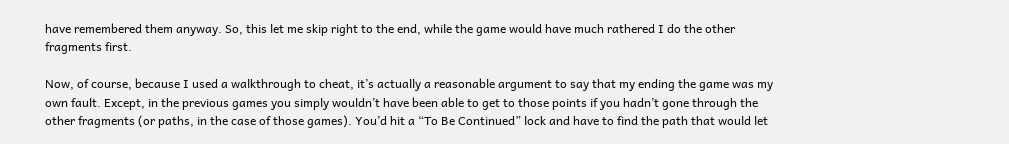have remembered them anyway. So, this let me skip right to the end, while the game would have much rathered I do the other fragments first.

Now, of course, because I used a walkthrough to cheat, it’s actually a reasonable argument to say that my ending the game was my own fault. Except, in the previous games you simply wouldn’t have been able to get to those points if you hadn’t gone through the other fragments (or paths, in the case of those games). You’d hit a “To Be Continued” lock and have to find the path that would let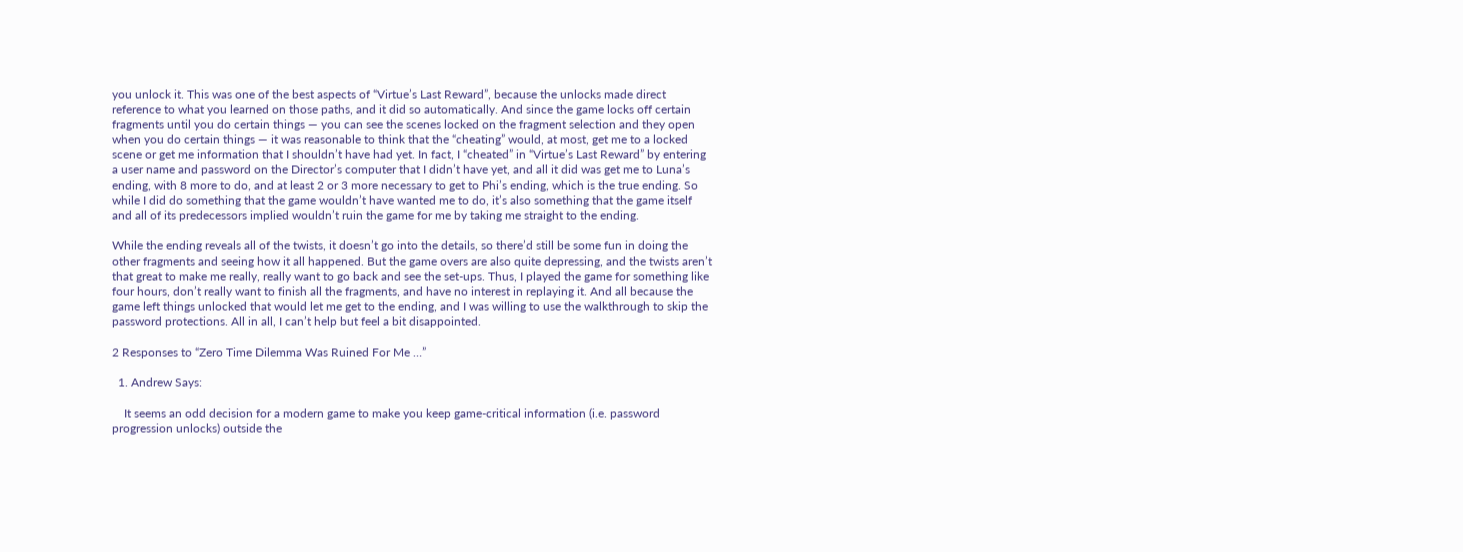you unlock it. This was one of the best aspects of “Virtue’s Last Reward”, because the unlocks made direct reference to what you learned on those paths, and it did so automatically. And since the game locks off certain fragments until you do certain things — you can see the scenes locked on the fragment selection and they open when you do certain things — it was reasonable to think that the “cheating” would, at most, get me to a locked scene or get me information that I shouldn’t have had yet. In fact, I “cheated” in “Virtue’s Last Reward” by entering a user name and password on the Director’s computer that I didn’t have yet, and all it did was get me to Luna’s ending, with 8 more to do, and at least 2 or 3 more necessary to get to Phi’s ending, which is the true ending. So while I did do something that the game wouldn’t have wanted me to do, it’s also something that the game itself and all of its predecessors implied wouldn’t ruin the game for me by taking me straight to the ending.

While the ending reveals all of the twists, it doesn’t go into the details, so there’d still be some fun in doing the other fragments and seeing how it all happened. But the game overs are also quite depressing, and the twists aren’t that great to make me really, really want to go back and see the set-ups. Thus, I played the game for something like four hours, don’t really want to finish all the fragments, and have no interest in replaying it. And all because the game left things unlocked that would let me get to the ending, and I was willing to use the walkthrough to skip the password protections. All in all, I can’t help but feel a bit disappointed.

2 Responses to “Zero Time Dilemma Was Ruined For Me …”

  1. Andrew Says:

    It seems an odd decision for a modern game to make you keep game-critical information (i.e. password progression unlocks) outside the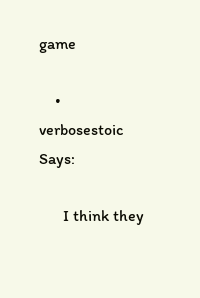game

    • verbosestoic Says:

      I think they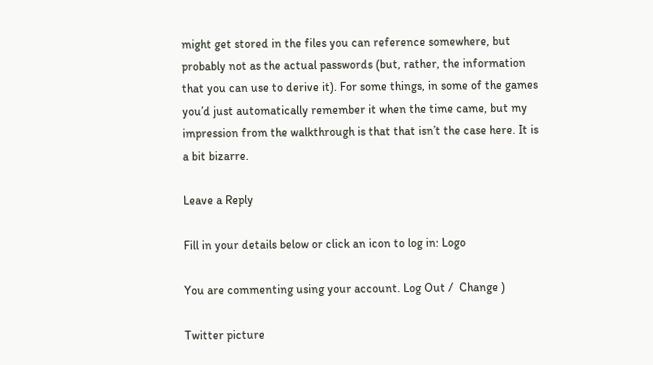might get stored in the files you can reference somewhere, but probably not as the actual passwords (but, rather, the information that you can use to derive it). For some things, in some of the games you’d just automatically remember it when the time came, but my impression from the walkthrough is that that isn’t the case here. It is a bit bizarre.

Leave a Reply

Fill in your details below or click an icon to log in: Logo

You are commenting using your account. Log Out /  Change )

Twitter picture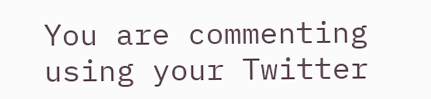You are commenting using your Twitter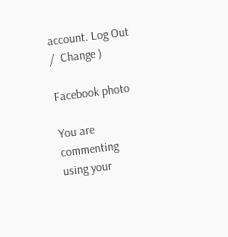account. Log Out /  Change )

Facebook photo

You are commenting using your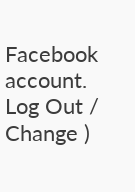Facebook account. Log Out /  Change )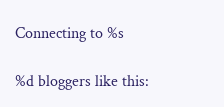Connecting to %s

%d bloggers like this: